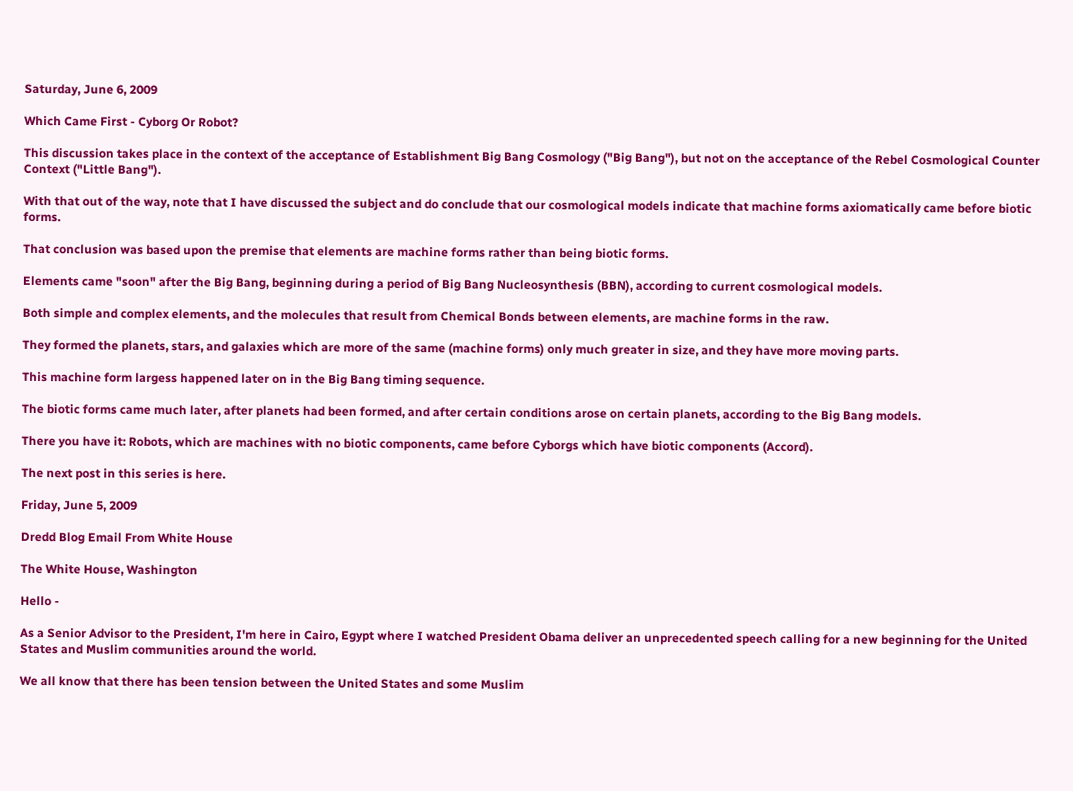Saturday, June 6, 2009

Which Came First - Cyborg Or Robot?

This discussion takes place in the context of the acceptance of Establishment Big Bang Cosmology ("Big Bang"), but not on the acceptance of the Rebel Cosmological Counter Context ("Little Bang").

With that out of the way, note that I have discussed the subject and do conclude that our cosmological models indicate that machine forms axiomatically came before biotic forms.

That conclusion was based upon the premise that elements are machine forms rather than being biotic forms.

Elements came "soon" after the Big Bang, beginning during a period of Big Bang Nucleosynthesis (BBN), according to current cosmological models.

Both simple and complex elements, and the molecules that result from Chemical Bonds between elements, are machine forms in the raw.

They formed the planets, stars, and galaxies which are more of the same (machine forms) only much greater in size, and they have more moving parts.

This machine form largess happened later on in the Big Bang timing sequence.

The biotic forms came much later, after planets had been formed, and after certain conditions arose on certain planets, according to the Big Bang models.

There you have it: Robots, which are machines with no biotic components, came before Cyborgs which have biotic components (Accord).

The next post in this series is here.

Friday, June 5, 2009

Dredd Blog Email From White House

The White House, Washington

Hello -

As a Senior Advisor to the President, I'm here in Cairo, Egypt where I watched President Obama deliver an unprecedented speech calling for a new beginning for the United States and Muslim communities around the world.

We all know that there has been tension between the United States and some Muslim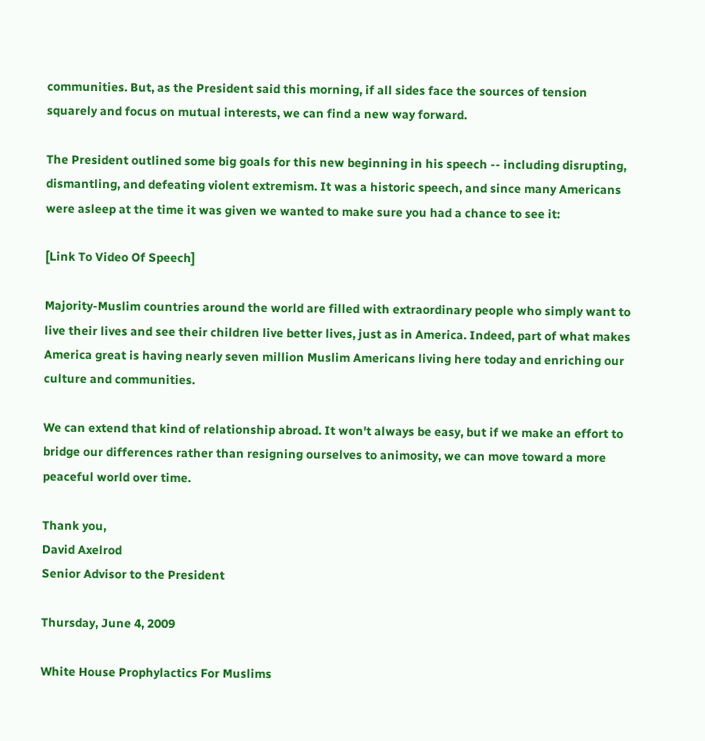communities. But, as the President said this morning, if all sides face the sources of tension squarely and focus on mutual interests, we can find a new way forward.

The President outlined some big goals for this new beginning in his speech -- including disrupting, dismantling, and defeating violent extremism. It was a historic speech, and since many Americans were asleep at the time it was given we wanted to make sure you had a chance to see it:

[Link To Video Of Speech]

Majority-Muslim countries around the world are filled with extraordinary people who simply want to live their lives and see their children live better lives, just as in America. Indeed, part of what makes America great is having nearly seven million Muslim Americans living here today and enriching our culture and communities.

We can extend that kind of relationship abroad. It won't always be easy, but if we make an effort to bridge our differences rather than resigning ourselves to animosity, we can move toward a more peaceful world over time.

Thank you,
David Axelrod
Senior Advisor to the President

Thursday, June 4, 2009

White House Prophylactics For Muslims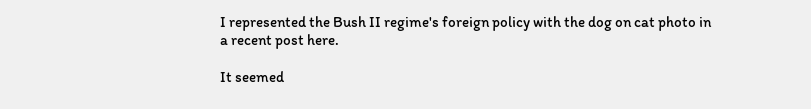I represented the Bush II regime's foreign policy with the dog on cat photo in a recent post here.

It seemed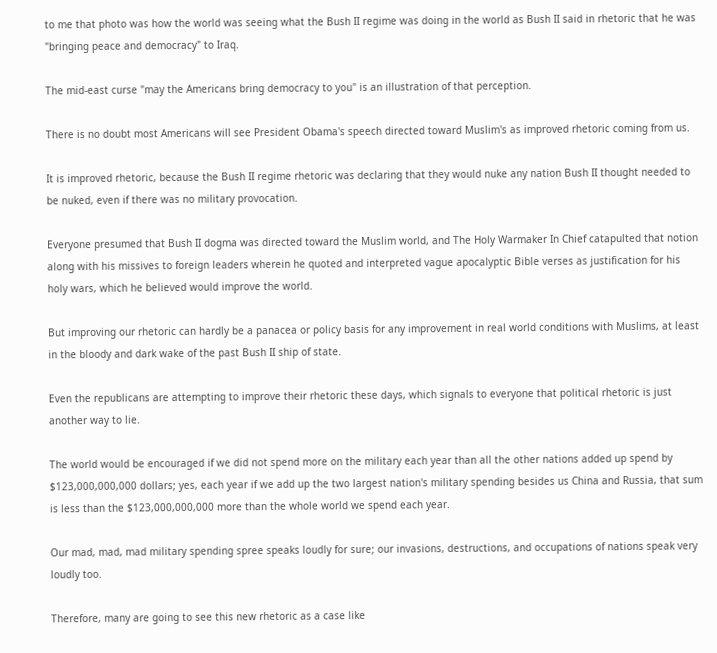to me that photo was how the world was seeing what the Bush II regime was doing in the world as Bush II said in rhetoric that he was "bringing peace and democracy" to Iraq.

The mid-east curse "may the Americans bring democracy to you" is an illustration of that perception.

There is no doubt most Americans will see President Obama's speech directed toward Muslim's as improved rhetoric coming from us.

It is improved rhetoric, because the Bush II regime rhetoric was declaring that they would nuke any nation Bush II thought needed to be nuked, even if there was no military provocation.

Everyone presumed that Bush II dogma was directed toward the Muslim world, and The Holy Warmaker In Chief catapulted that notion along with his missives to foreign leaders wherein he quoted and interpreted vague apocalyptic Bible verses as justification for his holy wars, which he believed would improve the world.

But improving our rhetoric can hardly be a panacea or policy basis for any improvement in real world conditions with Muslims, at least in the bloody and dark wake of the past Bush II ship of state.

Even the republicans are attempting to improve their rhetoric these days, which signals to everyone that political rhetoric is just another way to lie.

The world would be encouraged if we did not spend more on the military each year than all the other nations added up spend by $123,000,000,000 dollars; yes, each year if we add up the two largest nation's military spending besides us China and Russia, that sum is less than the $123,000,000,000 more than the whole world we spend each year.

Our mad, mad, mad military spending spree speaks loudly for sure; our invasions, destructions, and occupations of nations speak very loudly too.

Therefore, many are going to see this new rhetoric as a case like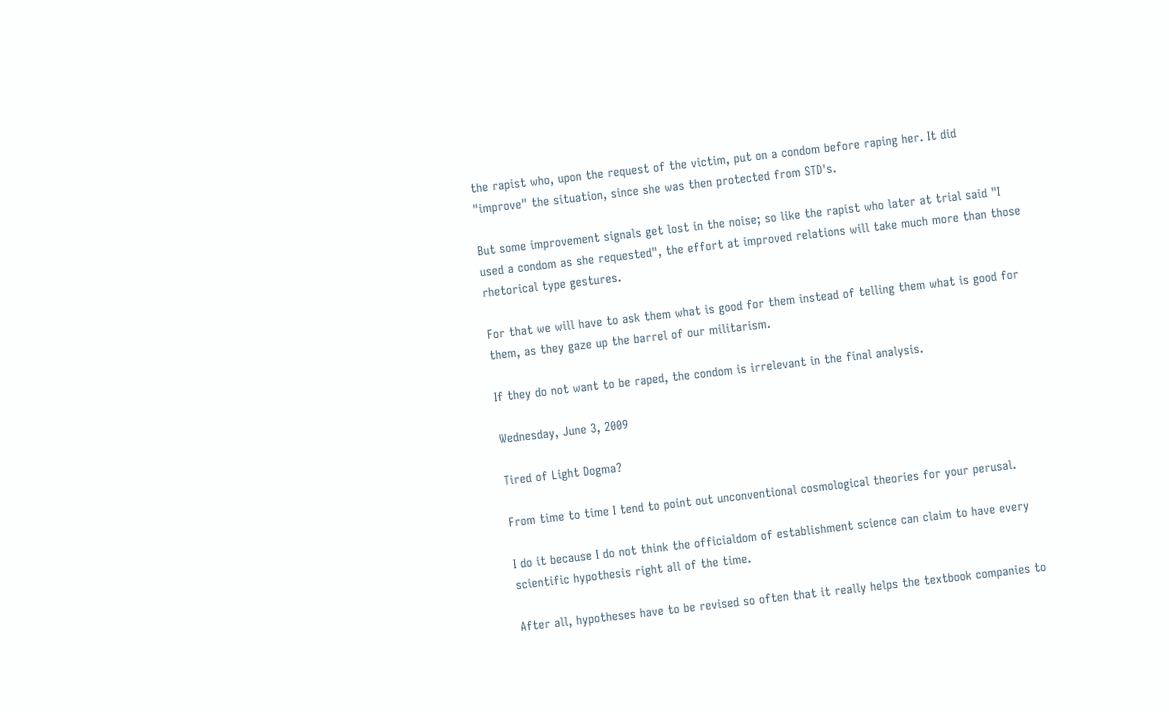the rapist who, upon the request of the victim, put on a condom before raping her. It did "improve" the situation, since she was then protected from STD's.

But some improvement signals get lost in the noise; so like the rapist who later at trial said "I used a condom as she requested", the effort at improved relations will take much more than those rhetorical type gestures.

For that we will have to ask them what is good for them instead of telling them what is good for them, as they gaze up the barrel of our militarism.

If they do not want to be raped, the condom is irrelevant in the final analysis.

Wednesday, June 3, 2009

Tired of Light Dogma?

From time to time I tend to point out unconventional cosmological theories for your perusal.

I do it because I do not think the officialdom of establishment science can claim to have every scientific hypothesis right all of the time.

After all, hypotheses have to be revised so often that it really helps the textbook companies to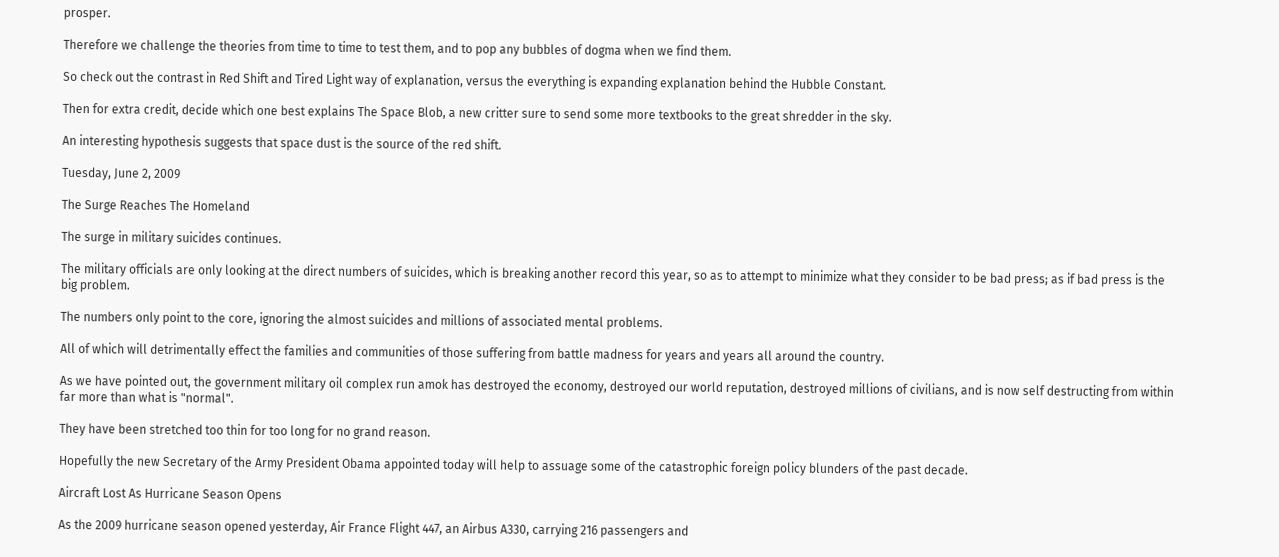prosper.

Therefore we challenge the theories from time to time to test them, and to pop any bubbles of dogma when we find them.

So check out the contrast in Red Shift and Tired Light way of explanation, versus the everything is expanding explanation behind the Hubble Constant.

Then for extra credit, decide which one best explains The Space Blob, a new critter sure to send some more textbooks to the great shredder in the sky.

An interesting hypothesis suggests that space dust is the source of the red shift.

Tuesday, June 2, 2009

The Surge Reaches The Homeland

The surge in military suicides continues.

The military officials are only looking at the direct numbers of suicides, which is breaking another record this year, so as to attempt to minimize what they consider to be bad press; as if bad press is the big problem.

The numbers only point to the core, ignoring the almost suicides and millions of associated mental problems.

All of which will detrimentally effect the families and communities of those suffering from battle madness for years and years all around the country.

As we have pointed out, the government military oil complex run amok has destroyed the economy, destroyed our world reputation, destroyed millions of civilians, and is now self destructing from within far more than what is "normal".

They have been stretched too thin for too long for no grand reason.

Hopefully the new Secretary of the Army President Obama appointed today will help to assuage some of the catastrophic foreign policy blunders of the past decade.

Aircraft Lost As Hurricane Season Opens

As the 2009 hurricane season opened yesterday, Air France Flight 447, an Airbus A330, carrying 216 passengers and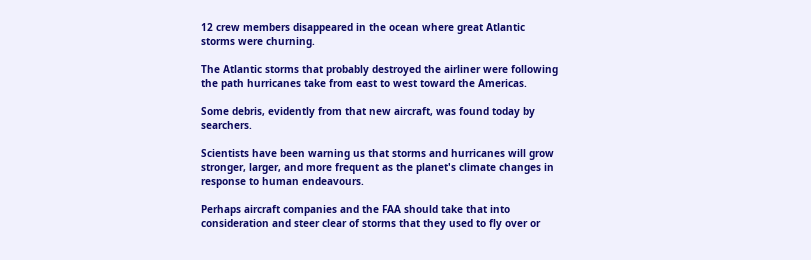12 crew members disappeared in the ocean where great Atlantic storms were churning.

The Atlantic storms that probably destroyed the airliner were following the path hurricanes take from east to west toward the Americas.

Some debris, evidently from that new aircraft, was found today by searchers.

Scientists have been warning us that storms and hurricanes will grow stronger, larger, and more frequent as the planet's climate changes in response to human endeavours.

Perhaps aircraft companies and the FAA should take that into consideration and steer clear of storms that they used to fly over or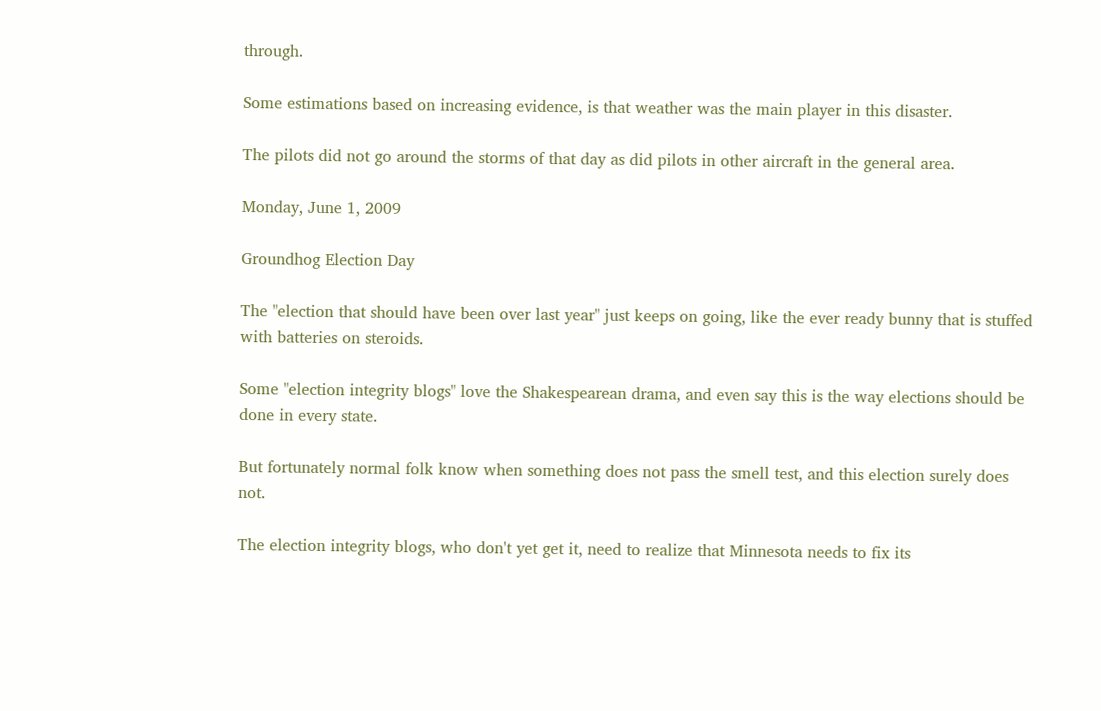through.

Some estimations based on increasing evidence, is that weather was the main player in this disaster.

The pilots did not go around the storms of that day as did pilots in other aircraft in the general area.

Monday, June 1, 2009

Groundhog Election Day

The "election that should have been over last year" just keeps on going, like the ever ready bunny that is stuffed with batteries on steroids.

Some "election integrity blogs" love the Shakespearean drama, and even say this is the way elections should be done in every state.

But fortunately normal folk know when something does not pass the smell test, and this election surely does not.

The election integrity blogs, who don't yet get it, need to realize that Minnesota needs to fix its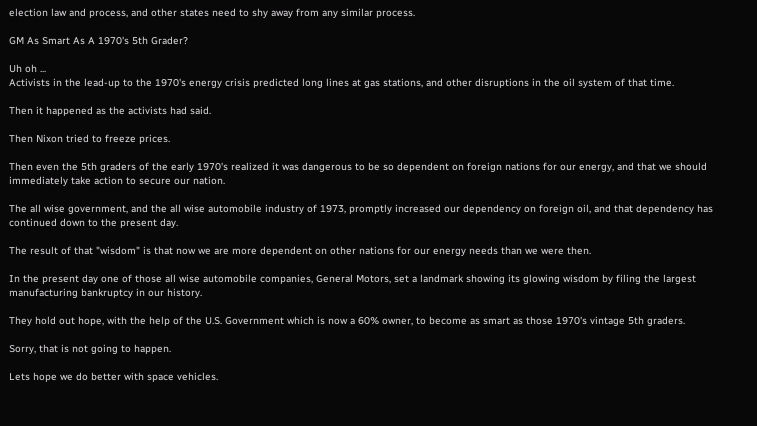election law and process, and other states need to shy away from any similar process.

GM As Smart As A 1970's 5th Grader?

Uh oh ...
Activists in the lead-up to the 1970's energy crisis predicted long lines at gas stations, and other disruptions in the oil system of that time.

Then it happened as the activists had said.

Then Nixon tried to freeze prices.

Then even the 5th graders of the early 1970's realized it was dangerous to be so dependent on foreign nations for our energy, and that we should immediately take action to secure our nation.

The all wise government, and the all wise automobile industry of 1973, promptly increased our dependency on foreign oil, and that dependency has continued down to the present day.

The result of that "wisdom" is that now we are more dependent on other nations for our energy needs than we were then.

In the present day one of those all wise automobile companies, General Motors, set a landmark showing its glowing wisdom by filing the largest manufacturing bankruptcy in our history.

They hold out hope, with the help of the U.S. Government which is now a 60% owner, to become as smart as those 1970's vintage 5th graders.

Sorry, that is not going to happen.

Lets hope we do better with space vehicles.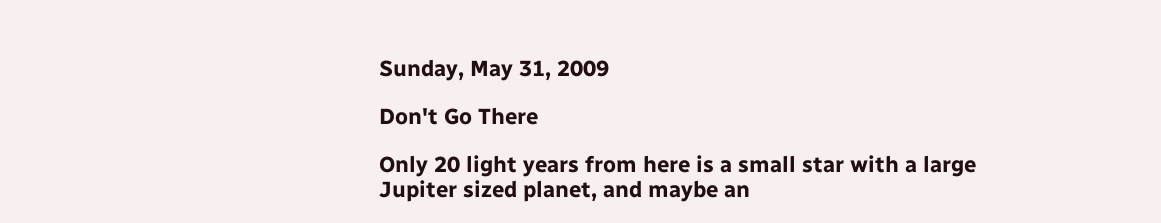Sunday, May 31, 2009

Don't Go There

Only 20 light years from here is a small star with a large Jupiter sized planet, and maybe an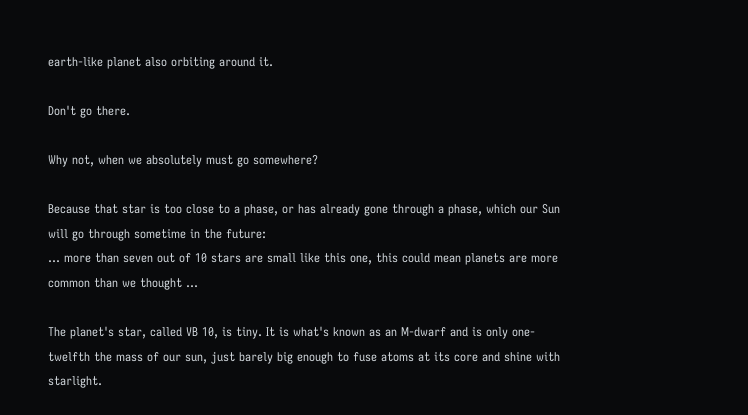earth-like planet also orbiting around it.

Don't go there.

Why not, when we absolutely must go somewhere?

Because that star is too close to a phase, or has already gone through a phase, which our Sun will go through sometime in the future:
... more than seven out of 10 stars are small like this one, this could mean planets are more common than we thought ...

The planet's star, called VB 10, is tiny. It is what's known as an M-dwarf and is only one-twelfth the mass of our sun, just barely big enough to fuse atoms at its core and shine with starlight.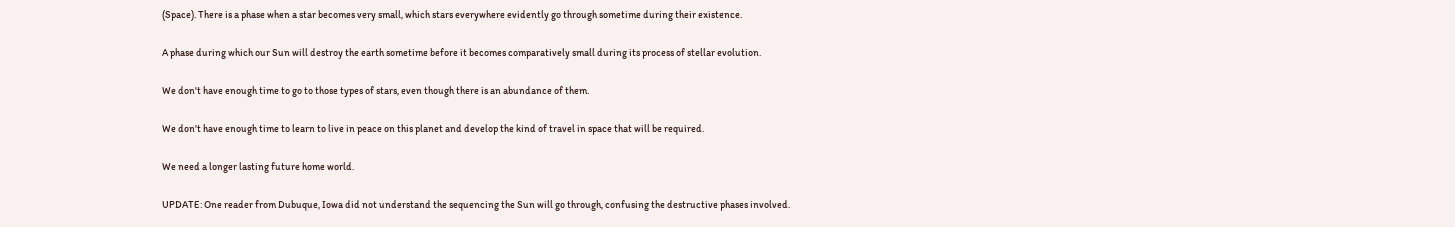(Space). There is a phase when a star becomes very small, which stars everywhere evidently go through sometime during their existence.

A phase during which our Sun will destroy the earth sometime before it becomes comparatively small during its process of stellar evolution.

We don't have enough time to go to those types of stars, even though there is an abundance of them.

We don't have enough time to learn to live in peace on this planet and develop the kind of travel in space that will be required.

We need a longer lasting future home world.

UPDATE: One reader from Dubuque, Iowa did not understand the sequencing the Sun will go through, confusing the destructive phases involved.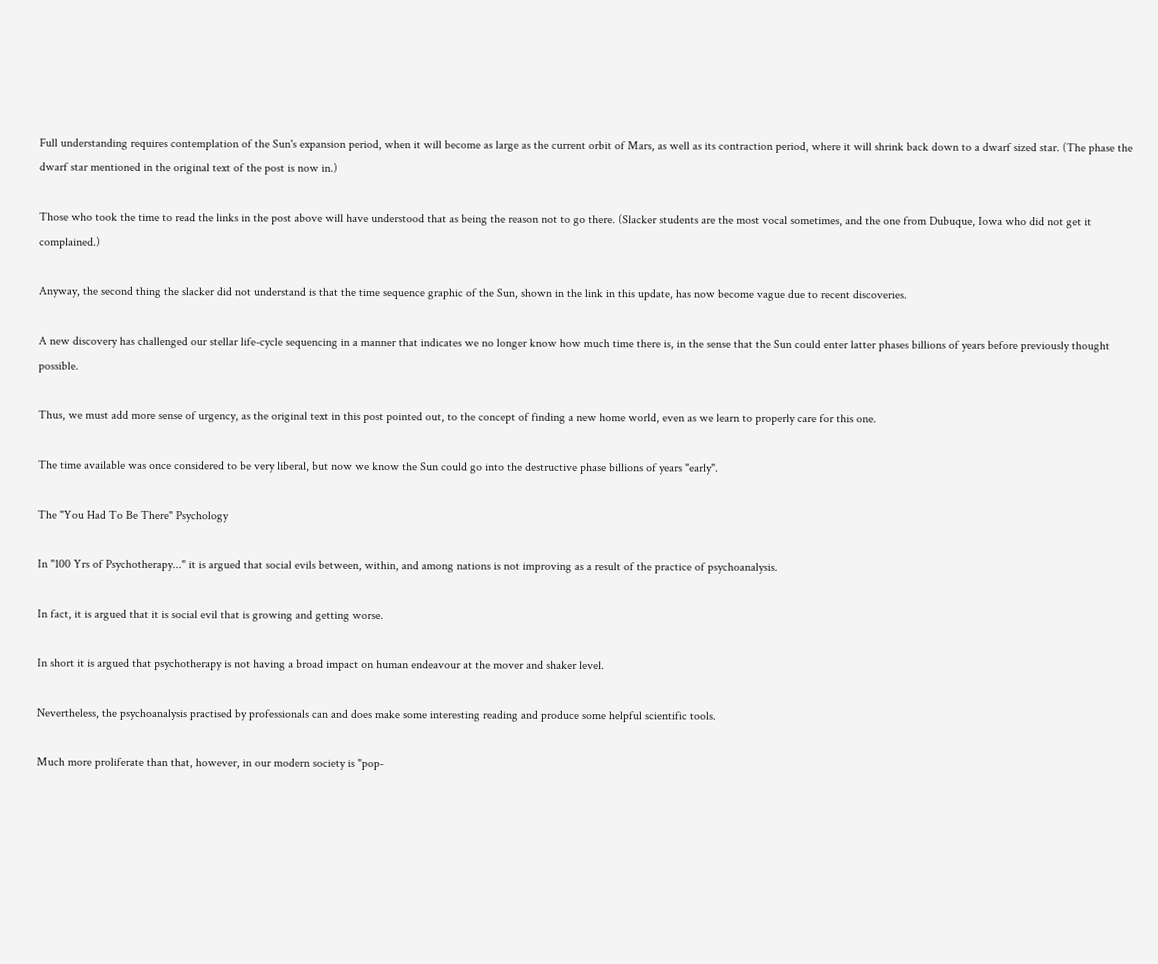Full understanding requires contemplation of the Sun's expansion period, when it will become as large as the current orbit of Mars, as well as its contraction period, where it will shrink back down to a dwarf sized star. (The phase the dwarf star mentioned in the original text of the post is now in.)

Those who took the time to read the links in the post above will have understood that as being the reason not to go there. (Slacker students are the most vocal sometimes, and the one from Dubuque, Iowa who did not get it complained.)

Anyway, the second thing the slacker did not understand is that the time sequence graphic of the Sun, shown in the link in this update, has now become vague due to recent discoveries.

A new discovery has challenged our stellar life-cycle sequencing in a manner that indicates we no longer know how much time there is, in the sense that the Sun could enter latter phases billions of years before previously thought possible.

Thus, we must add more sense of urgency, as the original text in this post pointed out, to the concept of finding a new home world, even as we learn to properly care for this one.

The time available was once considered to be very liberal, but now we know the Sun could go into the destructive phase billions of years "early".

The "You Had To Be There" Psychology

In "100 Yrs of Psychotherapy..." it is argued that social evils between, within, and among nations is not improving as a result of the practice of psychoanalysis.

In fact, it is argued that it is social evil that is growing and getting worse.

In short it is argued that psychotherapy is not having a broad impact on human endeavour at the mover and shaker level.

Nevertheless, the psychoanalysis practised by professionals can and does make some interesting reading and produce some helpful scientific tools.

Much more proliferate than that, however, in our modern society is "pop-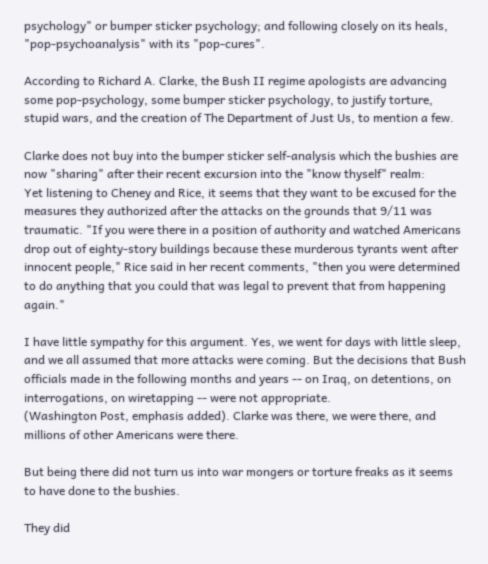psychology" or bumper sticker psychology; and following closely on its heals, "pop-psychoanalysis" with its "pop-cures".

According to Richard A. Clarke, the Bush II regime apologists are advancing some pop-psychology, some bumper sticker psychology, to justify torture, stupid wars, and the creation of The Department of Just Us, to mention a few.

Clarke does not buy into the bumper sticker self-analysis which the bushies are now "sharing" after their recent excursion into the "know thyself" realm:
Yet listening to Cheney and Rice, it seems that they want to be excused for the measures they authorized after the attacks on the grounds that 9/11 was traumatic. "If you were there in a position of authority and watched Americans drop out of eighty-story buildings because these murderous tyrants went after innocent people," Rice said in her recent comments, "then you were determined to do anything that you could that was legal to prevent that from happening again."

I have little sympathy for this argument. Yes, we went for days with little sleep, and we all assumed that more attacks were coming. But the decisions that Bush officials made in the following months and years -- on Iraq, on detentions, on interrogations, on wiretapping -- were not appropriate.
(Washington Post, emphasis added). Clarke was there, we were there, and millions of other Americans were there.

But being there did not turn us into war mongers or torture freaks as it seems to have done to the bushies.

They did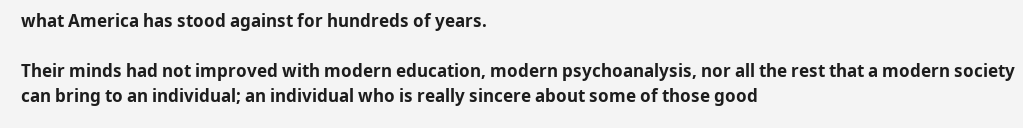what America has stood against for hundreds of years.

Their minds had not improved with modern education, modern psychoanalysis, nor all the rest that a modern society can bring to an individual; an individual who is really sincere about some of those good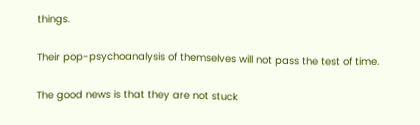things.

Their pop-psychoanalysis of themselves will not pass the test of time.

The good news is that they are not stuck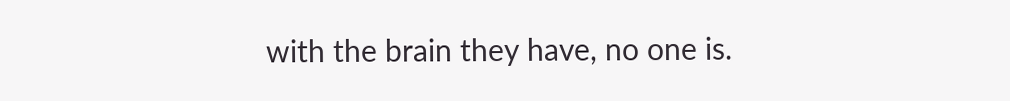with the brain they have, no one is.